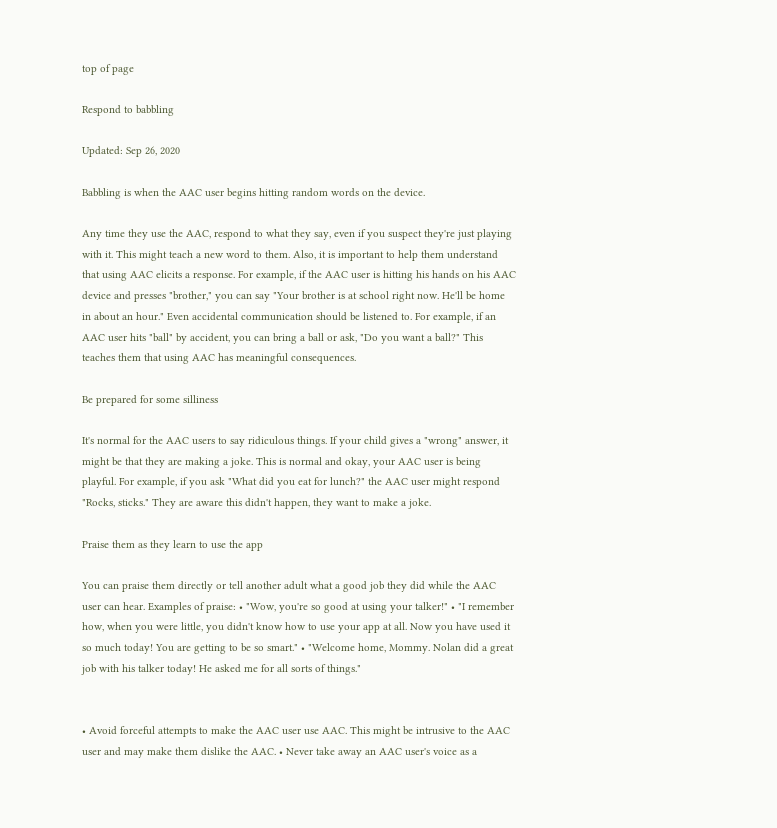top of page

Respond to babbling

Updated: Sep 26, 2020

Babbling is when the AAC user begins hitting random words on the device.

Any time they use the AAC, respond to what they say, even if you suspect they're just playing with it. This might teach a new word to them. Also, it is important to help them understand that using AAC elicits a response. For example, if the AAC user is hitting his hands on his AAC device and presses "brother," you can say "Your brother is at school right now. He'll be home in about an hour." Even accidental communication should be listened to. For example, if an AAC user hits "ball" by accident, you can bring a ball or ask, "Do you want a ball?" This teaches them that using AAC has meaningful consequences.

Be prepared for some silliness

It's normal for the AAC users to say ridiculous things. If your child gives a "wrong" answer, it might be that they are making a joke. This is normal and okay, your AAC user is being playful. For example, if you ask "What did you eat for lunch?" the AAC user might respond "Rocks, sticks." They are aware this didn't happen, they want to make a joke.

Praise them as they learn to use the app

You can praise them directly or tell another adult what a good job they did while the AAC user can hear. Examples of praise: • "Wow, you're so good at using your talker!" • "I remember how, when you were little, you didn't know how to use your app at all. Now you have used it so much today! You are getting to be so smart." • "Welcome home, Mommy. Nolan did a great job with his talker today! He asked me for all sorts of things."


• Avoid forceful attempts to make the AAC user use AAC. This might be intrusive to the AAC user and may make them dislike the AAC. • Never take away an AAC user's voice as a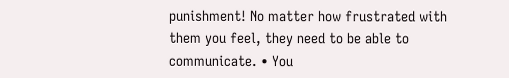punishment! No matter how frustrated with them you feel, they need to be able to communicate. • You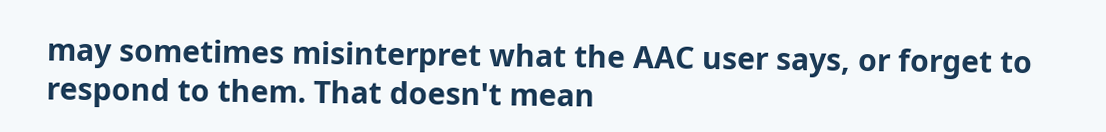may sometimes misinterpret what the AAC user says, or forget to respond to them. That doesn't mean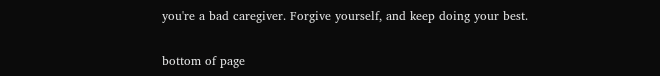you're a bad caregiver. Forgive yourself, and keep doing your best.


bottom of page